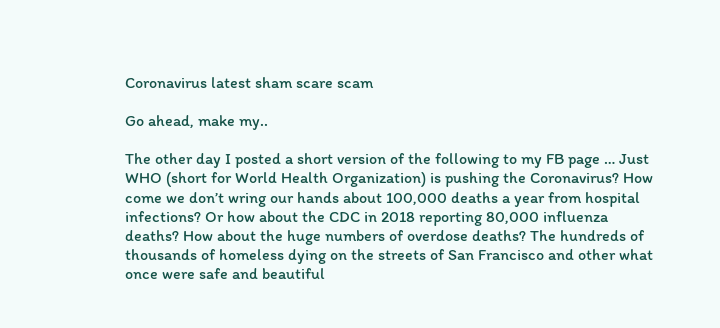Coronavirus latest sham scare scam

Go ahead, make my..

The other day I posted a short version of the following to my FB page … Just WHO (short for World Health Organization) is pushing the Coronavirus? How come we don’t wring our hands about 100,000 deaths a year from hospital infections? Or how about the CDC in 2018 reporting 80,000 influenza deaths? How about the huge numbers of overdose deaths? The hundreds of thousands of homeless dying on the streets of San Francisco and other what once were safe and beautiful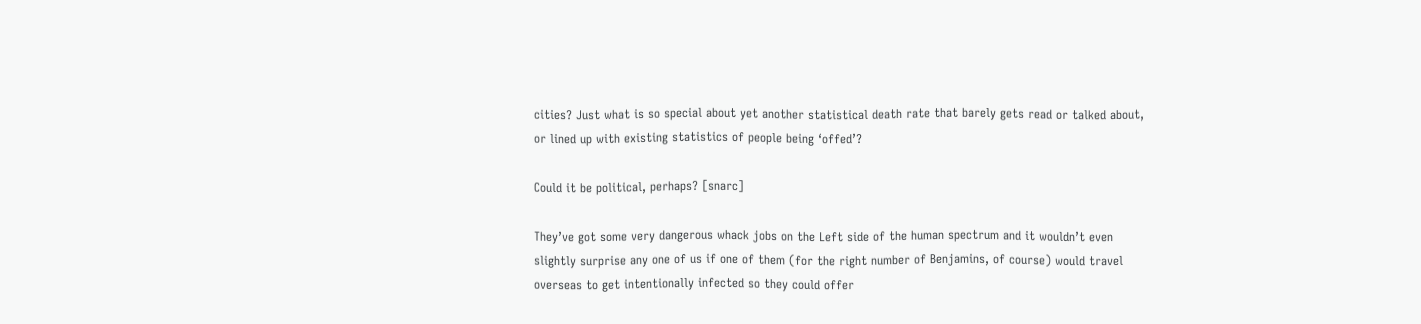cities? Just what is so special about yet another statistical death rate that barely gets read or talked about, or lined up with existing statistics of people being ‘offed’?

Could it be political, perhaps? [snarc]

They’ve got some very dangerous whack jobs on the Left side of the human spectrum and it wouldn’t even slightly surprise any one of us if one of them (for the right number of Benjamins, of course) would travel overseas to get intentionally infected so they could offer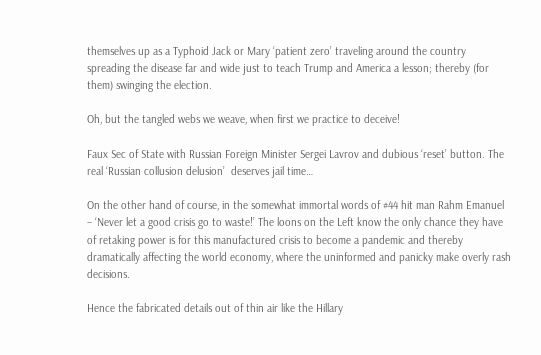themselves up as a Typhoid Jack or Mary ‘patient zero’ traveling around the country spreading the disease far and wide just to teach Trump and America a lesson; thereby (for them) swinging the election.

Oh, but the tangled webs we weave, when first we practice to deceive!

Faux Sec of State with Russian Foreign Minister Sergei Lavrov and dubious ‘reset’ button. The real ‘Russian collusion delusion’  deserves jail time…

On the other hand of course, in the somewhat immortal words of #44 hit man Rahm Emanuel – ‘Never let a good crisis go to waste!’ The loons on the Left know the only chance they have of retaking power is for this manufactured crisis to become a pandemic and thereby dramatically affecting the world economy, where the uninformed and panicky make overly rash decisions.

Hence the fabricated details out of thin air like the Hillary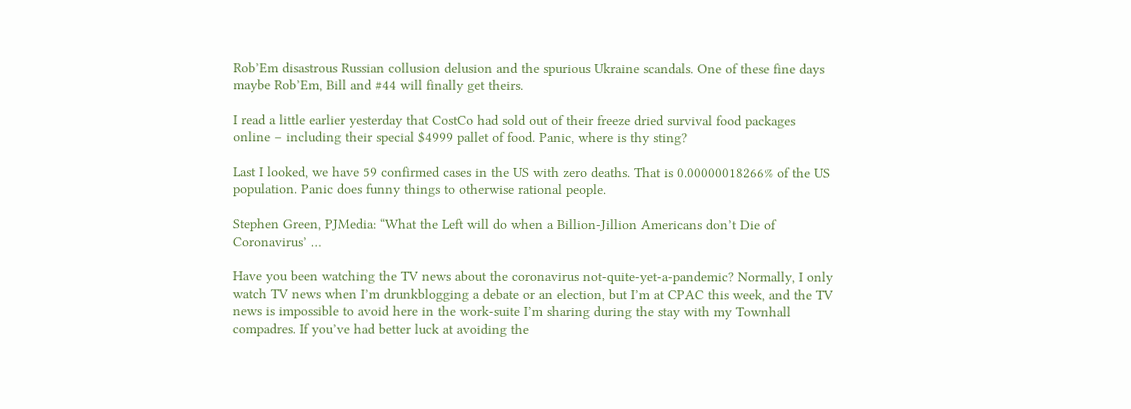Rob’Em disastrous Russian collusion delusion and the spurious Ukraine scandals. One of these fine days maybe Rob’Em, Bill and #44 will finally get theirs.

I read a little earlier yesterday that CostCo had sold out of their freeze dried survival food packages online – including their special $4999 pallet of food. Panic, where is thy sting?

Last I looked, we have 59 confirmed cases in the US with zero deaths. That is 0.00000018266% of the US population. Panic does funny things to otherwise rational people.

Stephen Green, PJMedia: “What the Left will do when a Billion-Jillion Americans don’t Die of Coronavirus’ …

Have you been watching the TV news about the coronavirus not-quite-yet-a-pandemic? Normally, I only watch TV news when I’m drunkblogging a debate or an election, but I’m at CPAC this week, and the TV news is impossible to avoid here in the work-suite I’m sharing during the stay with my Townhall compadres. If you’ve had better luck at avoiding the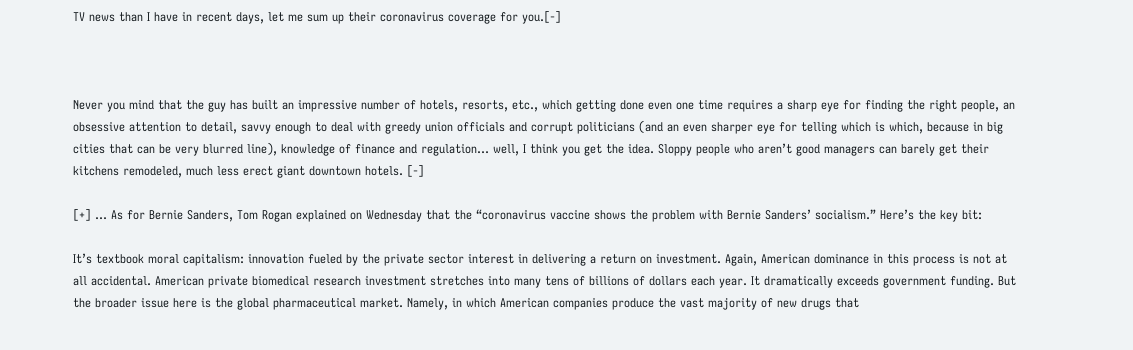TV news than I have in recent days, let me sum up their coronavirus coverage for you.[-]



Never you mind that the guy has built an impressive number of hotels, resorts, etc., which getting done even one time requires a sharp eye for finding the right people, an obsessive attention to detail, savvy enough to deal with greedy union officials and corrupt politicians (and an even sharper eye for telling which is which, because in big cities that can be very blurred line), knowledge of finance and regulation… well, I think you get the idea. Sloppy people who aren’t good managers can barely get their kitchens remodeled, much less erect giant downtown hotels. [-]

[+] … As for Bernie Sanders, Tom Rogan explained on Wednesday that the “coronavirus vaccine shows the problem with Bernie Sanders’ socialism.” Here’s the key bit:

It’s textbook moral capitalism: innovation fueled by the private sector interest in delivering a return on investment. Again, American dominance in this process is not at all accidental. American private biomedical research investment stretches into many tens of billions of dollars each year. It dramatically exceeds government funding. But the broader issue here is the global pharmaceutical market. Namely, in which American companies produce the vast majority of new drugs that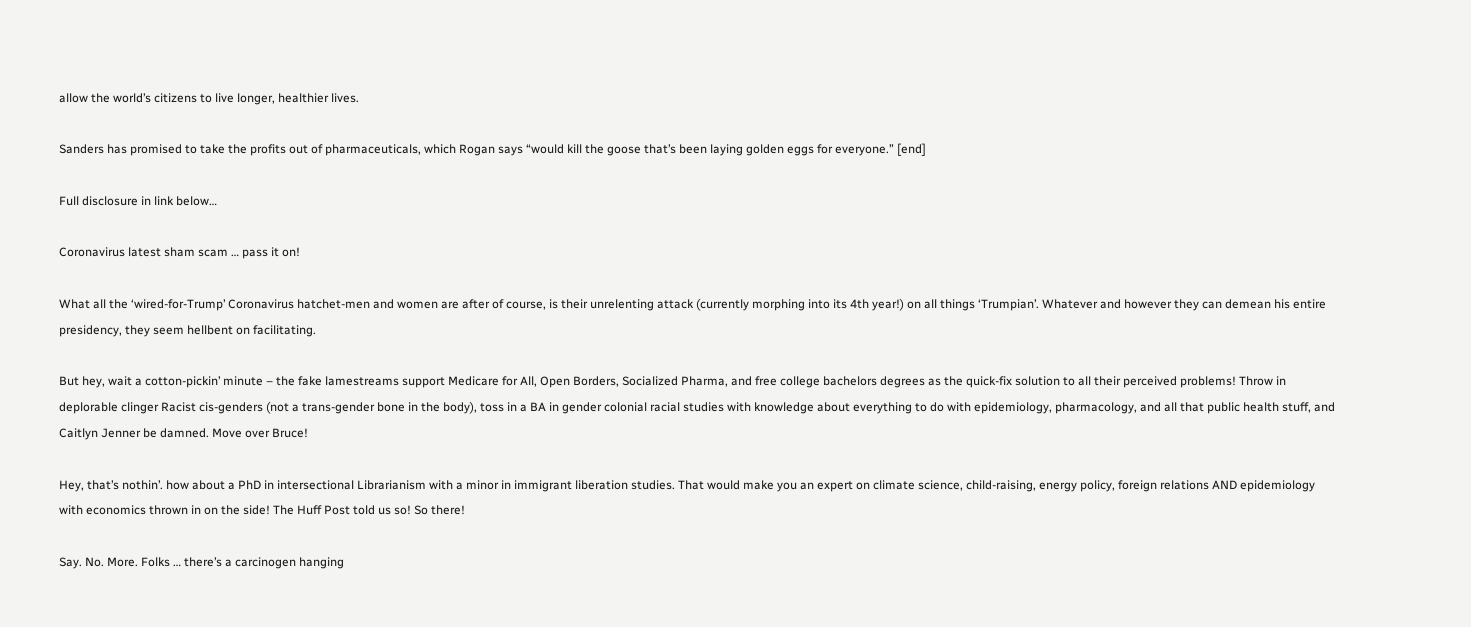allow the world’s citizens to live longer, healthier lives.

Sanders has promised to take the profits out of pharmaceuticals, which Rogan says “would kill the goose that’s been laying golden eggs for everyone.” [end]

Full disclosure in link below…

Coronavirus latest sham scam … pass it on!

What all the ‘wired-for-Trump’ Coronavirus hatchet-men and women are after of course, is their unrelenting attack (currently morphing into its 4th year!) on all things ‘Trumpian’. Whatever and however they can demean his entire presidency, they seem hellbent on facilitating.

But hey, wait a cotton-pickin’ minute – the fake lamestreams support Medicare for All, Open Borders, Socialized Pharma, and free college bachelors degrees as the quick-fix solution to all their perceived problems! Throw in deplorable clinger Racist cis-genders (not a trans-gender bone in the body), toss in a BA in gender colonial racial studies with knowledge about everything to do with epidemiology, pharmacology, and all that public health stuff, and Caitlyn Jenner be damned. Move over Bruce!

Hey, that’s nothin’. how about a PhD in intersectional Librarianism with a minor in immigrant liberation studies. That would make you an expert on climate science, child-raising, energy policy, foreign relations AND epidemiology with economics thrown in on the side! The Huff Post told us so! So there!

Say. No. More. Folks … there’s a carcinogen hanging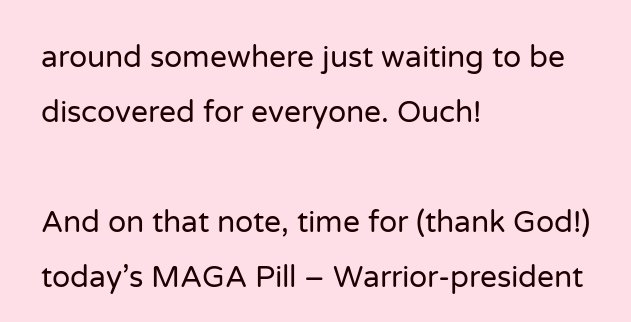around somewhere just waiting to be discovered for everyone. Ouch!

And on that note, time for (thank God!) today’s MAGA Pill – Warrior-president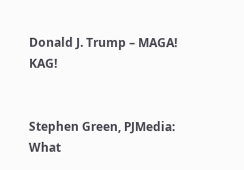Donald J. Trump – MAGA! KAG!


Stephen Green, PJMedia: What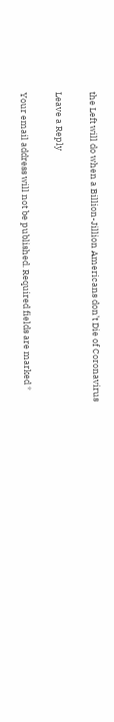the Left will do when a Billion-Jillion Americans don’t Die of Coronavirus

Leave a Reply

Your email address will not be published. Required fields are marked *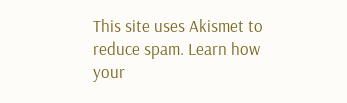This site uses Akismet to reduce spam. Learn how your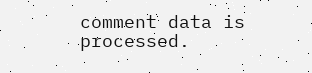comment data is processed.